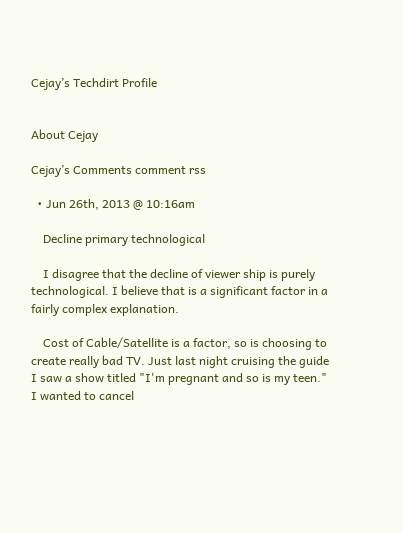Cejay’s Techdirt Profile


About Cejay

Cejay’s Comments comment rss

  • Jun 26th, 2013 @ 10:16am

    Decline primary technological

    I disagree that the decline of viewer ship is purely technological. I believe that is a significant factor in a fairly complex explanation.

    Cost of Cable/Satellite is a factor, so is choosing to create really bad TV. Just last night cruising the guide I saw a show titled "I'm pregnant and so is my teen." I wanted to cancel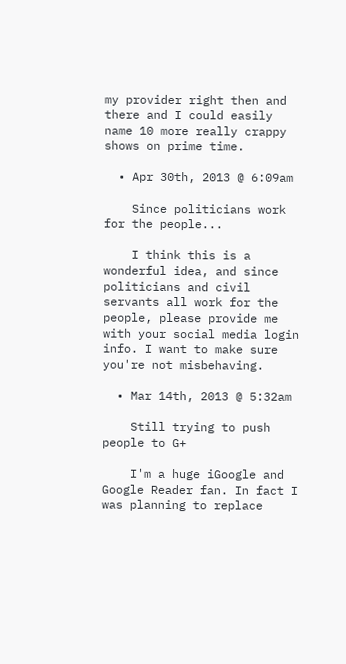my provider right then and there and I could easily name 10 more really crappy shows on prime time.

  • Apr 30th, 2013 @ 6:09am

    Since politicians work for the people...

    I think this is a wonderful idea, and since politicians and civil servants all work for the people, please provide me with your social media login info. I want to make sure you're not misbehaving.

  • Mar 14th, 2013 @ 5:32am

    Still trying to push people to G+

    I'm a huge iGoogle and Google Reader fan. In fact I was planning to replace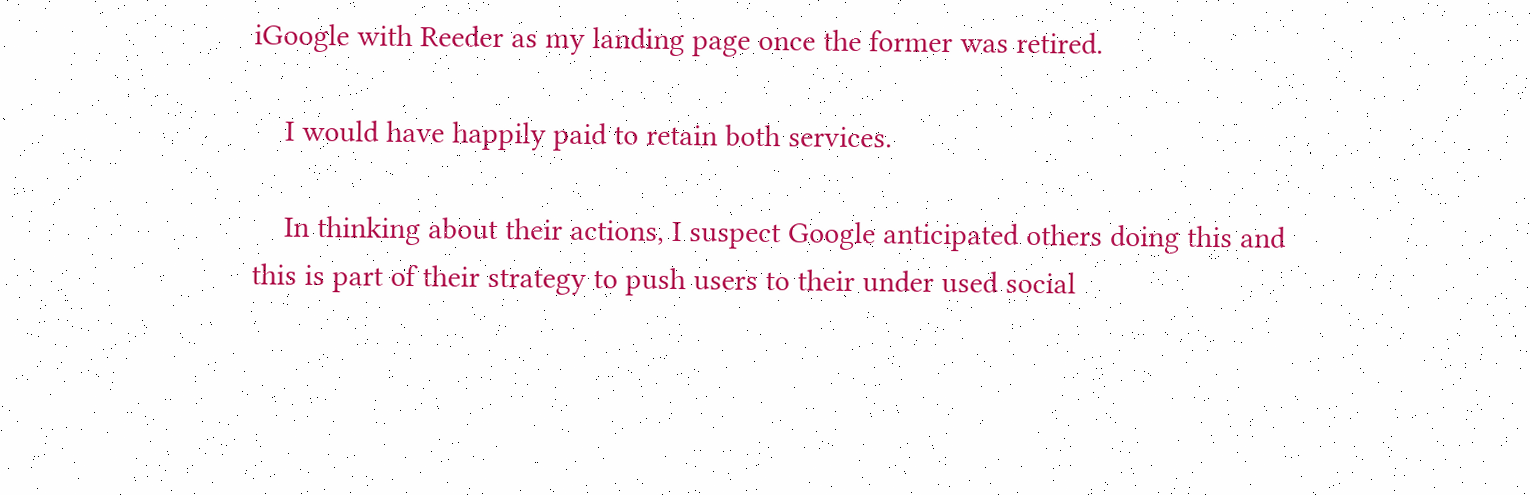iGoogle with Reeder as my landing page once the former was retired.

    I would have happily paid to retain both services.

    In thinking about their actions, I suspect Google anticipated others doing this and this is part of their strategy to push users to their under used social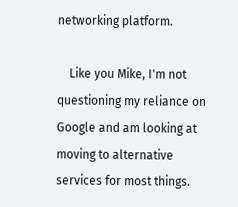networking platform.

    Like you Mike, I'm not questioning my reliance on Google and am looking at moving to alternative services for most things.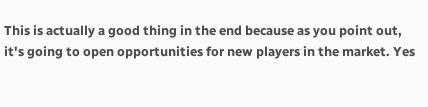This is actually a good thing in the end because as you point out, it's going to open opportunities for new players in the market. Yes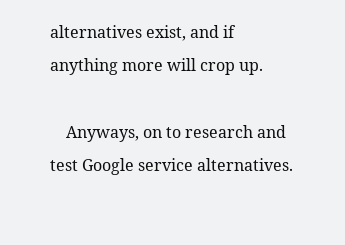alternatives exist, and if anything more will crop up.

    Anyways, on to research and test Google service alternatives.